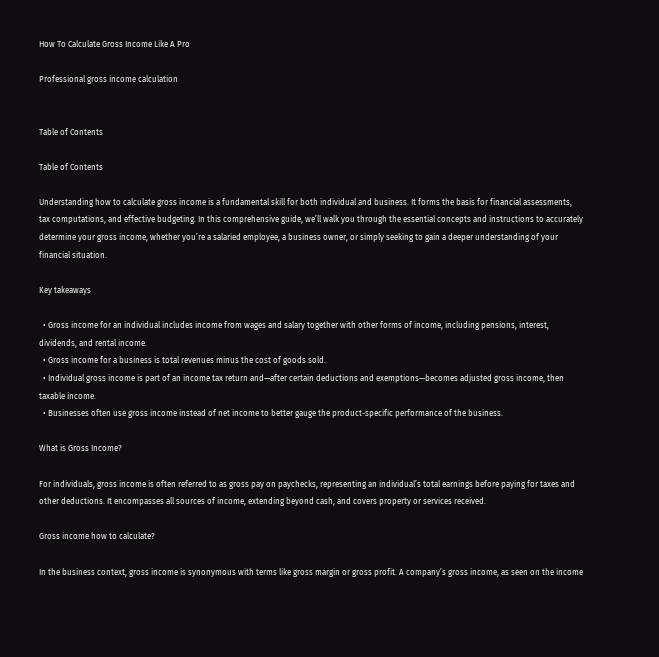How To Calculate Gross Income Like A Pro

Professional gross income calculation


Table of Contents

Table of Contents

Understanding how to calculate gross income is a fundamental skill for both individual and business. It forms the basis for financial assessments, tax computations, and effective budgeting. In this comprehensive guide, we’ll walk you through the essential concepts and instructions to accurately determine your gross income, whether you’re a salaried employee, a business owner, or simply seeking to gain a deeper understanding of your financial situation.

Key takeaways

  • Gross income for an individual includes income from wages and salary together with other forms of income, including pensions, interest, dividends, and rental income.
  • Gross income for a business is total revenues minus the cost of goods sold.
  • Individual gross income is part of an income tax return and—after certain deductions and exemptions—becomes adjusted gross income, then taxable income.
  • Businesses often use gross income instead of net income to better gauge the product-specific performance of the business.

What is Gross Income?

For individuals, gross income is often referred to as gross pay on paychecks, representing an individual’s total earnings before paying for taxes and other deductions. It encompasses all sources of income, extending beyond cash, and covers property or services received.

Gross income how to calculate?

In the business context, gross income is synonymous with terms like gross margin or gross profit. A company’s gross income, as seen on the income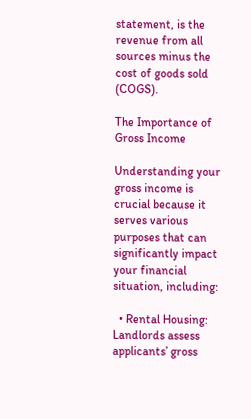statement, is the revenue from all sources minus the cost of goods sold (COGS).

The Importance of Gross Income

Understanding your gross income is crucial because it serves various purposes that can significantly impact your financial situation, including:

  • Rental Housing: Landlords assess applicants’ gross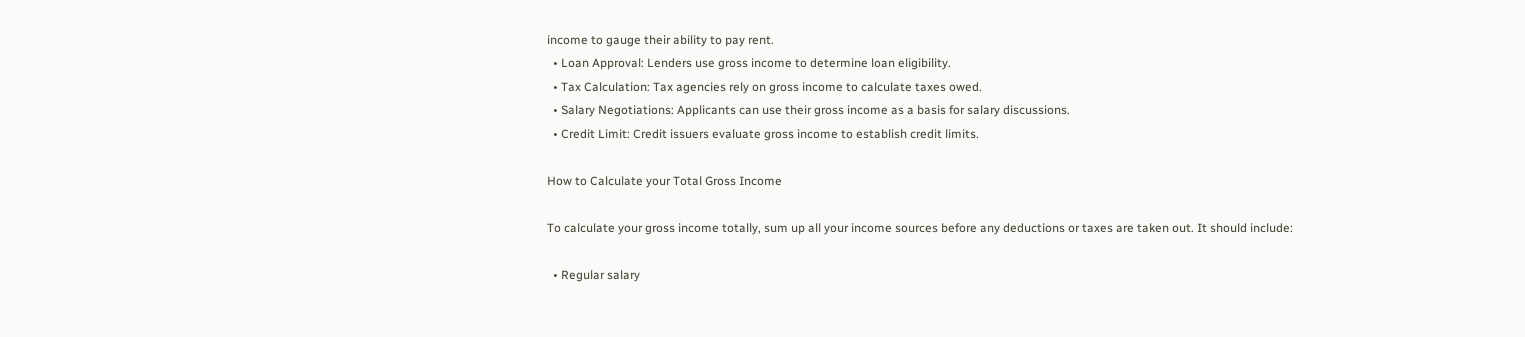income to gauge their ability to pay rent.
  • Loan Approval: Lenders use gross income to determine loan eligibility.
  • Tax Calculation: Tax agencies rely on gross income to calculate taxes owed.
  • Salary Negotiations: Applicants can use their gross income as a basis for salary discussions.
  • Credit Limit: Credit issuers evaluate gross income to establish credit limits.

How to Calculate your Total Gross Income

To calculate your gross income totally, sum up all your income sources before any deductions or taxes are taken out. It should include:

  • Regular salary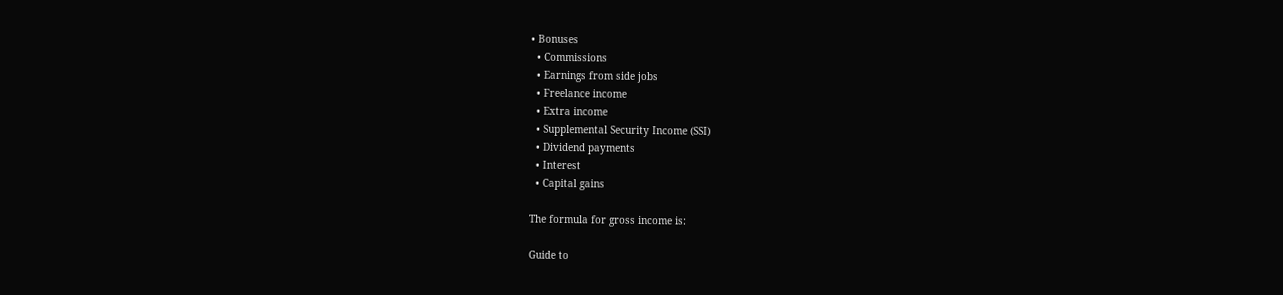• Bonuses
  • Commissions
  • Earnings from side jobs
  • Freelance income
  • Extra income
  • Supplemental Security Income (SSI)
  • Dividend payments
  • Interest
  • Capital gains

The formula for gross income is:

Guide to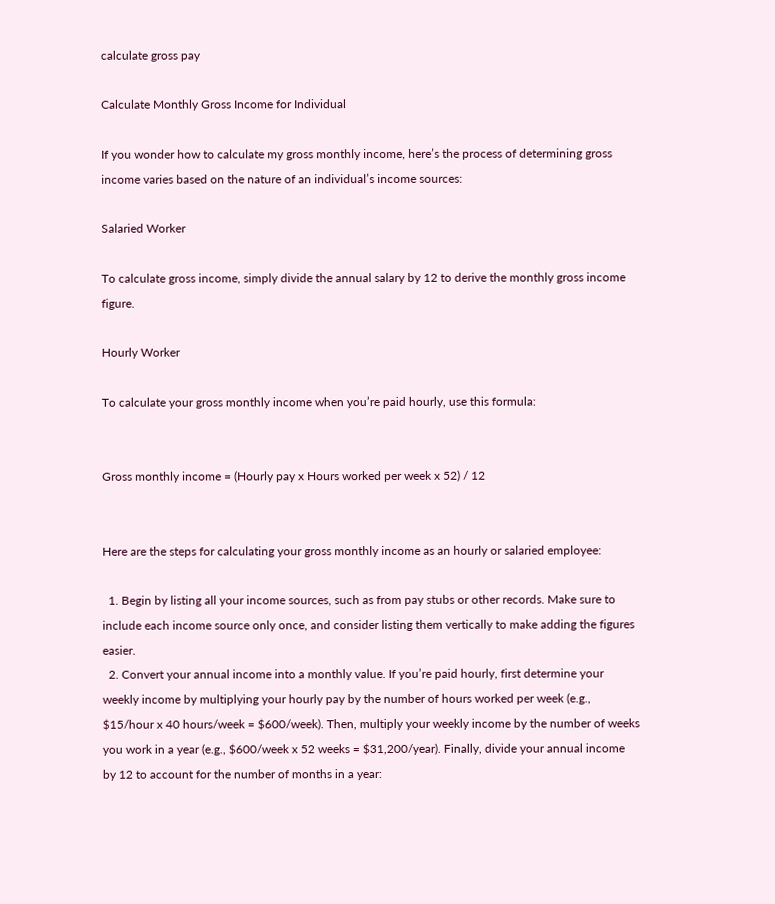calculate gross pay

Calculate Monthly Gross Income for Individual

If you wonder how to calculate my gross monthly income, here’s the process of determining gross income varies based on the nature of an individual’s income sources:

Salaried Worker

To calculate gross income, simply divide the annual salary by 12 to derive the monthly gross income figure.

Hourly Worker

To calculate your gross monthly income when you’re paid hourly, use this formula:


Gross monthly income = (Hourly pay x Hours worked per week x 52) / 12


Here are the steps for calculating your gross monthly income as an hourly or salaried employee:

  1. Begin by listing all your income sources, such as from pay stubs or other records. Make sure to include each income source only once, and consider listing them vertically to make adding the figures easier.
  2. Convert your annual income into a monthly value. If you’re paid hourly, first determine your weekly income by multiplying your hourly pay by the number of hours worked per week (e.g., $15/hour x 40 hours/week = $600/week). Then, multiply your weekly income by the number of weeks you work in a year (e.g., $600/week x 52 weeks = $31,200/year). Finally, divide your annual income by 12 to account for the number of months in a year: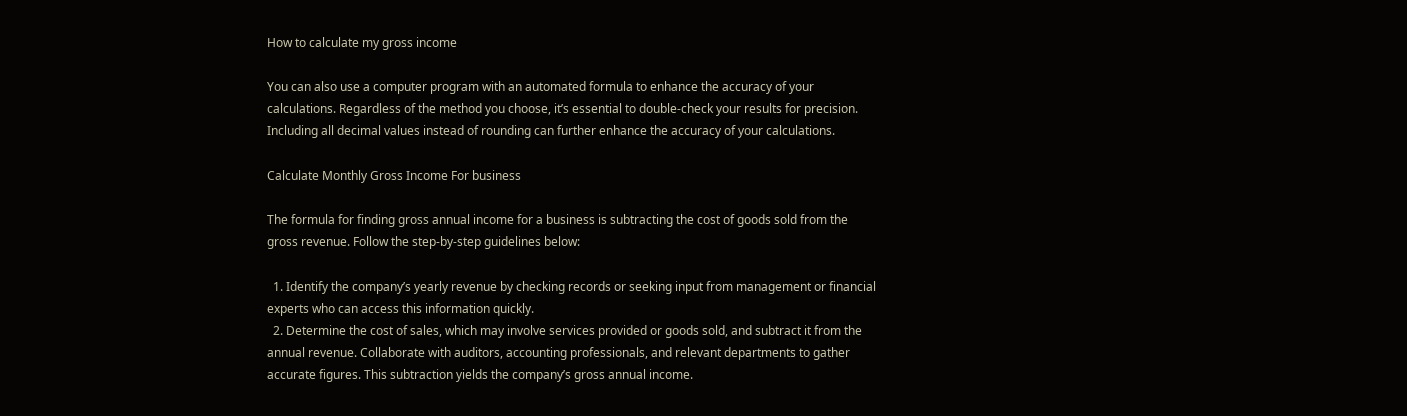How to calculate my gross income

You can also use a computer program with an automated formula to enhance the accuracy of your calculations. Regardless of the method you choose, it’s essential to double-check your results for precision. Including all decimal values instead of rounding can further enhance the accuracy of your calculations.

Calculate Monthly Gross Income For business

The formula for finding gross annual income for a business is subtracting the cost of goods sold from the gross revenue. Follow the step-by-step guidelines below:

  1. Identify the company’s yearly revenue by checking records or seeking input from management or financial experts who can access this information quickly.
  2. Determine the cost of sales, which may involve services provided or goods sold, and subtract it from the annual revenue. Collaborate with auditors, accounting professionals, and relevant departments to gather accurate figures. This subtraction yields the company’s gross annual income.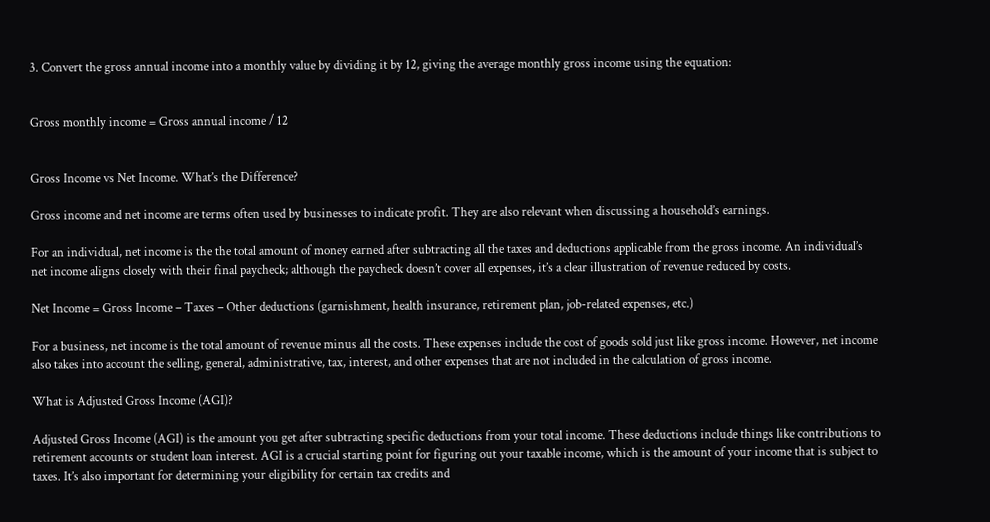3. Convert the gross annual income into a monthly value by dividing it by 12, giving the average monthly gross income using the equation:


Gross monthly income = Gross annual income / 12


Gross Income vs Net Income. What’s the Difference?

Gross income and net income are terms often used by businesses to indicate profit. They are also relevant when discussing a household’s earnings.

For an individual, net income is the the total amount of money earned after subtracting all the taxes and deductions applicable from the gross income. An individual’s net income aligns closely with their final paycheck; although the paycheck doesn’t cover all expenses, it’s a clear illustration of revenue reduced by costs.

Net Income = Gross Income – Taxes – Other deductions (garnishment, health insurance, retirement plan, job-related expenses, etc.)

For a business, net income is the total amount of revenue minus all the costs. These expenses include the cost of goods sold just like gross income. However, net income also takes into account the selling, general, administrative, tax, interest, and other expenses that are not included in the calculation of gross income.

What is Adjusted Gross Income (AGI)?

Adjusted Gross Income (AGI) is the amount you get after subtracting specific deductions from your total income. These deductions include things like contributions to retirement accounts or student loan interest. AGI is a crucial starting point for figuring out your taxable income, which is the amount of your income that is subject to taxes. It’s also important for determining your eligibility for certain tax credits and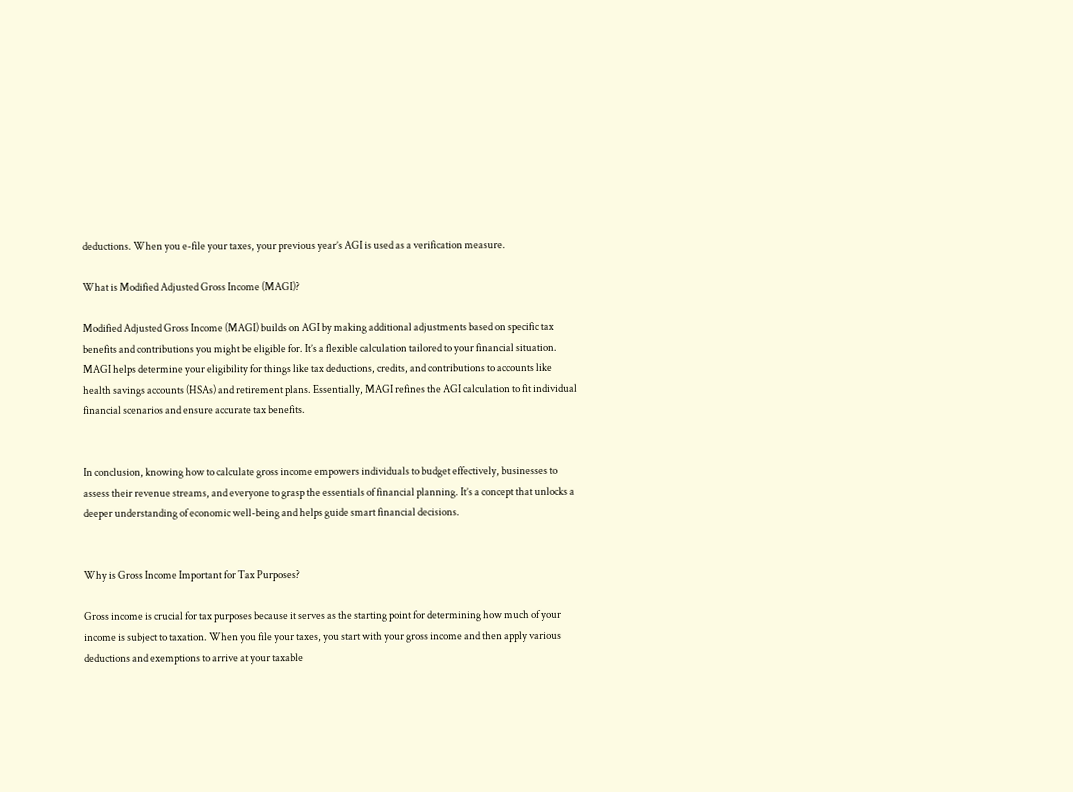deductions. When you e-file your taxes, your previous year’s AGI is used as a verification measure.

What is Modified Adjusted Gross Income (MAGI)?

Modified Adjusted Gross Income (MAGI) builds on AGI by making additional adjustments based on specific tax benefits and contributions you might be eligible for. It’s a flexible calculation tailored to your financial situation. MAGI helps determine your eligibility for things like tax deductions, credits, and contributions to accounts like health savings accounts (HSAs) and retirement plans. Essentially, MAGI refines the AGI calculation to fit individual financial scenarios and ensure accurate tax benefits.


In conclusion, knowing how to calculate gross income empowers individuals to budget effectively, businesses to assess their revenue streams, and everyone to grasp the essentials of financial planning. It’s a concept that unlocks a deeper understanding of economic well-being and helps guide smart financial decisions.


Why is Gross Income Important for Tax Purposes?

Gross income is crucial for tax purposes because it serves as the starting point for determining how much of your income is subject to taxation. When you file your taxes, you start with your gross income and then apply various deductions and exemptions to arrive at your taxable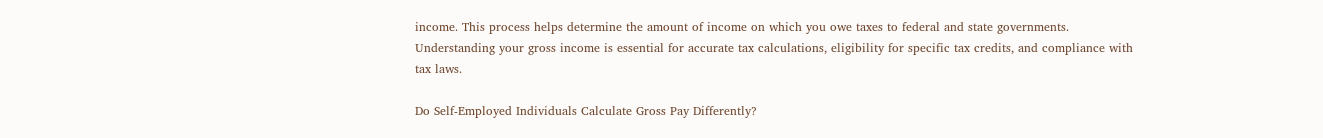income. This process helps determine the amount of income on which you owe taxes to federal and state governments. Understanding your gross income is essential for accurate tax calculations, eligibility for specific tax credits, and compliance with tax laws.

Do Self-Employed Individuals Calculate Gross Pay Differently?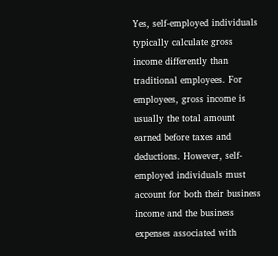Yes, self-employed individuals typically calculate gross income differently than traditional employees. For employees, gross income is usually the total amount earned before taxes and deductions. However, self-employed individuals must account for both their business income and the business expenses associated with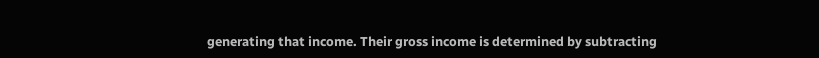generating that income. Their gross income is determined by subtracting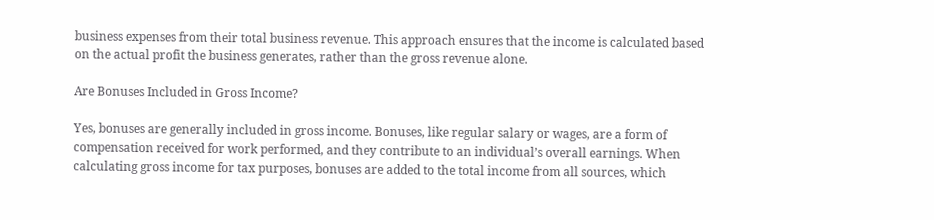business expenses from their total business revenue. This approach ensures that the income is calculated based on the actual profit the business generates, rather than the gross revenue alone.

Are Bonuses Included in Gross Income?

Yes, bonuses are generally included in gross income. Bonuses, like regular salary or wages, are a form of compensation received for work performed, and they contribute to an individual’s overall earnings. When calculating gross income for tax purposes, bonuses are added to the total income from all sources, which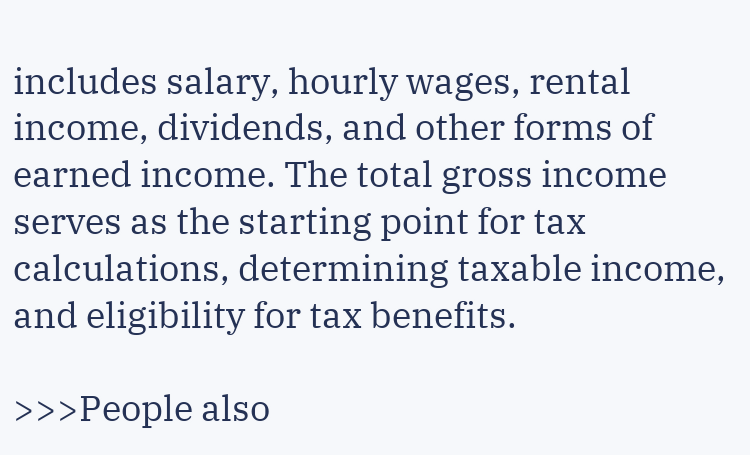includes salary, hourly wages, rental income, dividends, and other forms of earned income. The total gross income serves as the starting point for tax calculations, determining taxable income, and eligibility for tax benefits.

>>>People also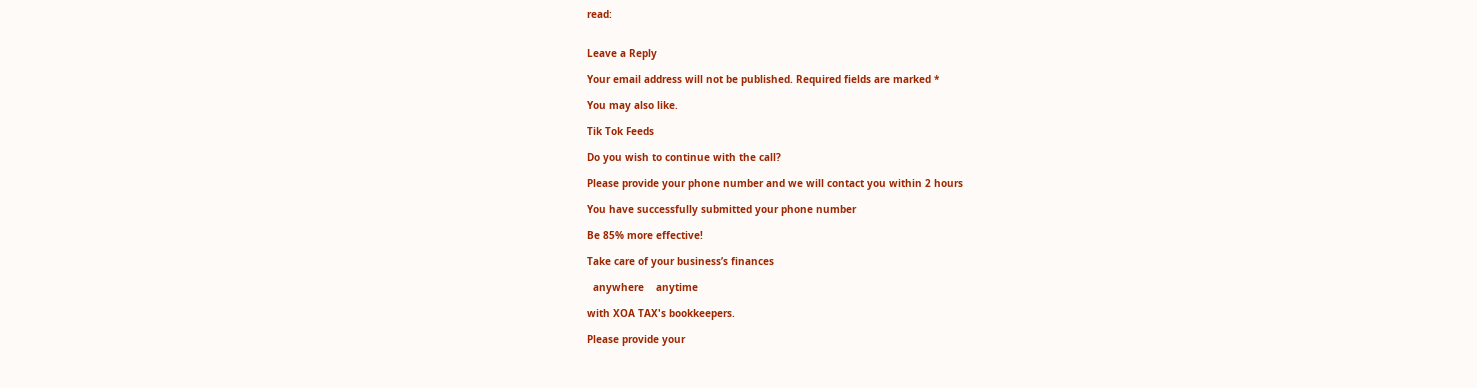read:


Leave a Reply

Your email address will not be published. Required fields are marked *

You may also like.

Tik Tok Feeds

Do you wish to continue with the call?

Please provide your phone number and we will contact you within 2 hours

You have successfully submitted your phone number

Be 85% more effective!

Take care of your business’s finances

  anywhere    anytime

with XOA TAX's bookkeepers.

Please provide your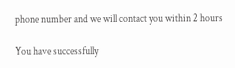phone number and we will contact you within 2 hours

You have successfully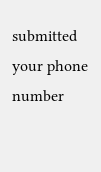submitted your phone number